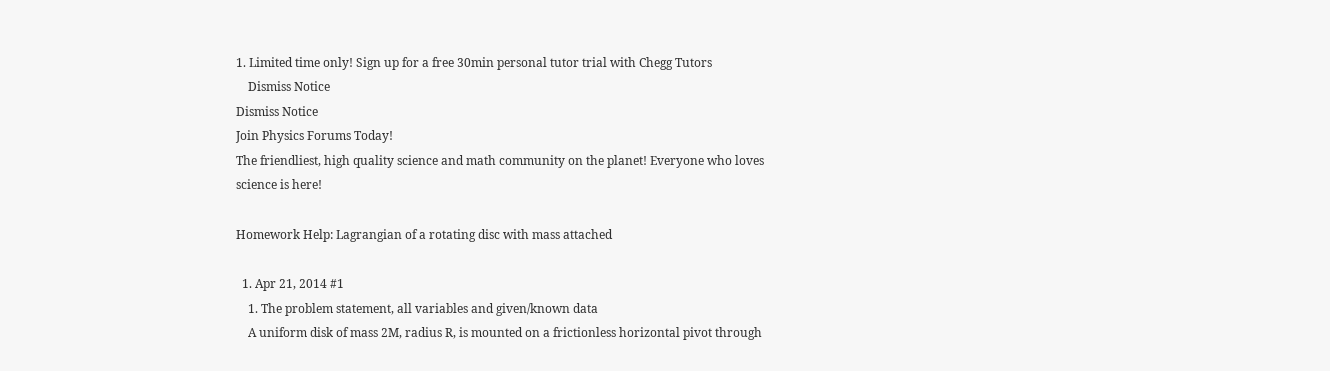1. Limited time only! Sign up for a free 30min personal tutor trial with Chegg Tutors
    Dismiss Notice
Dismiss Notice
Join Physics Forums Today!
The friendliest, high quality science and math community on the planet! Everyone who loves science is here!

Homework Help: Lagrangian of a rotating disc with mass attached

  1. Apr 21, 2014 #1
    1. The problem statement, all variables and given/known data
    A uniform disk of mass 2M, radius R, is mounted on a frictionless horizontal pivot through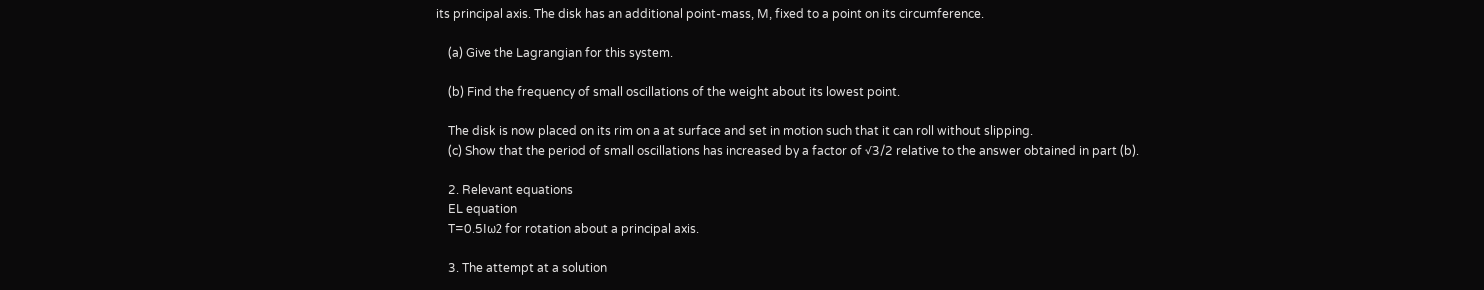its principal axis. The disk has an additional point-mass, M, fixed to a point on its circumference.

    (a) Give the Lagrangian for this system.

    (b) Find the frequency of small oscillations of the weight about its lowest point.

    The disk is now placed on its rim on a at surface and set in motion such that it can roll without slipping.
    (c) Show that the period of small oscillations has increased by a factor of √3/2 relative to the answer obtained in part (b).

    2. Relevant equations
    EL equation
    T=0.5Iω2 for rotation about a principal axis.

    3. The attempt at a solution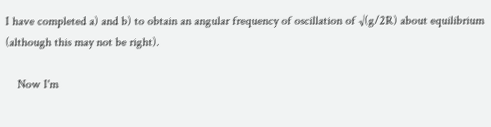I have completed a) and b) to obtain an angular frequency of oscillation of √(g/2R) about equilibrium (although this may not be right).

    Now I'm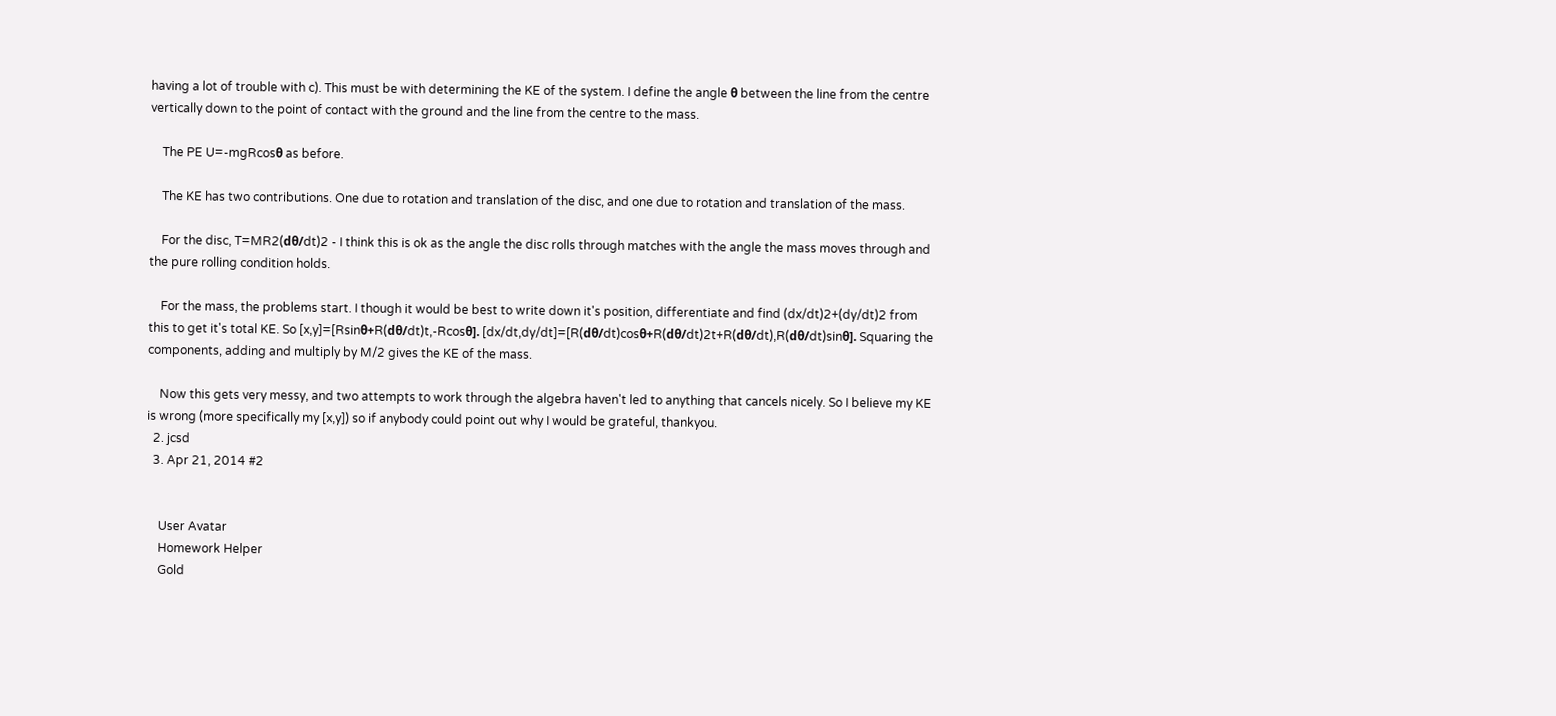having a lot of trouble with c). This must be with determining the KE of the system. I define the angle θ between the line from the centre vertically down to the point of contact with the ground and the line from the centre to the mass.

    The PE U=-mgRcosθ as before.

    The KE has two contributions. One due to rotation and translation of the disc, and one due to rotation and translation of the mass.

    For the disc, T=MR2(dθ/dt)2 - I think this is ok as the angle the disc rolls through matches with the angle the mass moves through and the pure rolling condition holds.

    For the mass, the problems start. I though it would be best to write down it's position, differentiate and find (dx/dt)2+(dy/dt)2 from this to get it's total KE. So [x,y]=[Rsinθ+R(dθ/dt)t,-Rcosθ]. [dx/dt,dy/dt]=[R(dθ/dt)cosθ+R(dθ/dt)2t+R(dθ/dt),R(dθ/dt)sinθ]. Squaring the components, adding and multiply by M/2 gives the KE of the mass.

    Now this gets very messy, and two attempts to work through the algebra haven't led to anything that cancels nicely. So I believe my KE is wrong (more specifically my [x,y]) so if anybody could point out why I would be grateful, thankyou.
  2. jcsd
  3. Apr 21, 2014 #2


    User Avatar
    Homework Helper
    Gold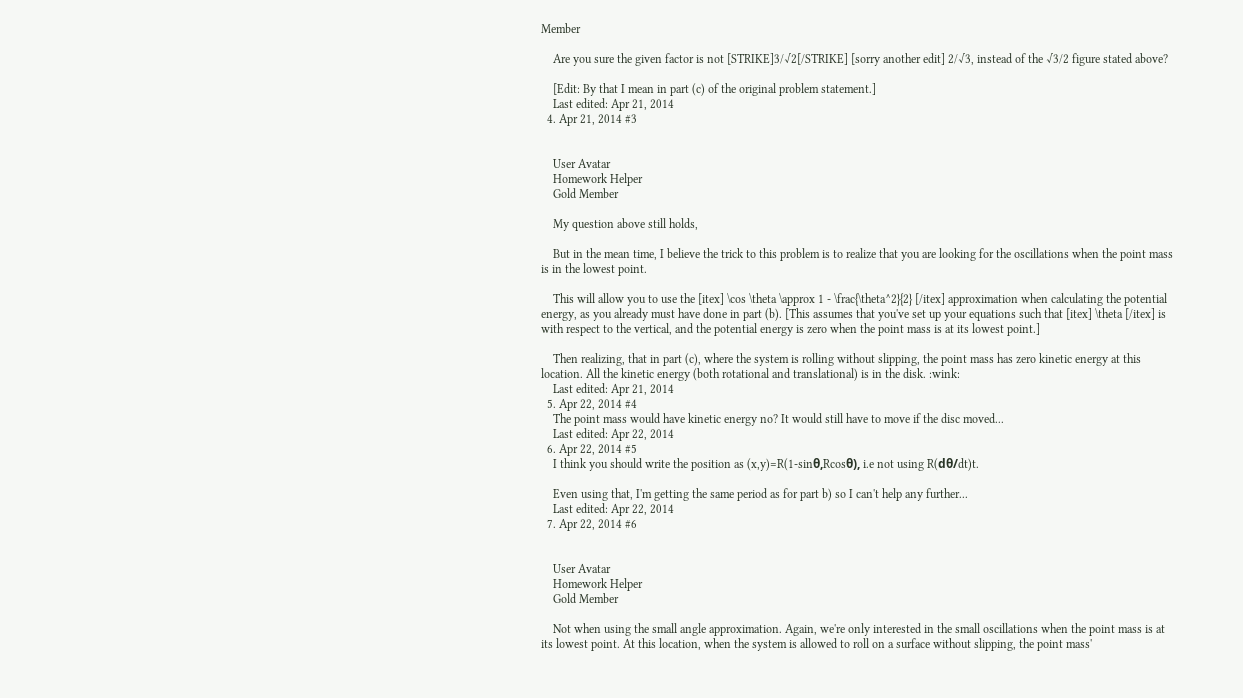Member

    Are you sure the given factor is not [STRIKE]3/√2[/STRIKE] [sorry another edit] 2/√3, instead of the √3/2 figure stated above?

    [Edit: By that I mean in part (c) of the original problem statement.]
    Last edited: Apr 21, 2014
  4. Apr 21, 2014 #3


    User Avatar
    Homework Helper
    Gold Member

    My question above still holds,

    But in the mean time, I believe the trick to this problem is to realize that you are looking for the oscillations when the point mass is in the lowest point.

    This will allow you to use the [itex] \cos \theta \approx 1 - \frac{\theta^2}{2} [/itex] approximation when calculating the potential energy, as you already must have done in part (b). [This assumes that you've set up your equations such that [itex] \theta [/itex] is with respect to the vertical, and the potential energy is zero when the point mass is at its lowest point.]

    Then realizing, that in part (c), where the system is rolling without slipping, the point mass has zero kinetic energy at this location. All the kinetic energy (both rotational and translational) is in the disk. :wink:
    Last edited: Apr 21, 2014
  5. Apr 22, 2014 #4
    The point mass would have kinetic energy no? It would still have to move if the disc moved...
    Last edited: Apr 22, 2014
  6. Apr 22, 2014 #5
    I think you should write the position as (x,y)=R(1-sinθ,Rcosθ), i.e not using R(dθ/dt)t.

    Even using that, I'm getting the same period as for part b) so I can't help any further...
    Last edited: Apr 22, 2014
  7. Apr 22, 2014 #6


    User Avatar
    Homework Helper
    Gold Member

    Not when using the small angle approximation. Again, we're only interested in the small oscillations when the point mass is at its lowest point. At this location, when the system is allowed to roll on a surface without slipping, the point mass'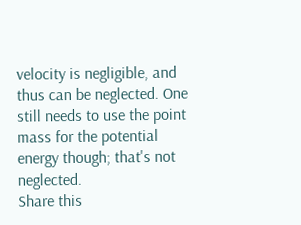velocity is negligible, and thus can be neglected. One still needs to use the point mass for the potential energy though; that's not neglected.
Share this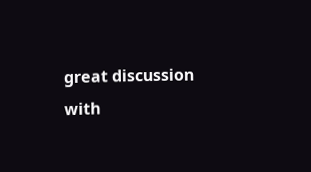great discussion with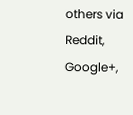others via Reddit, Google+,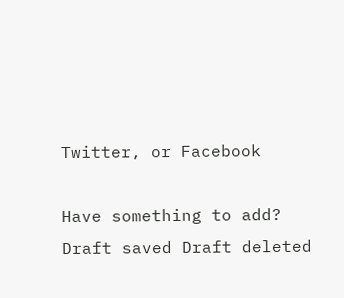Twitter, or Facebook

Have something to add?
Draft saved Draft deleted